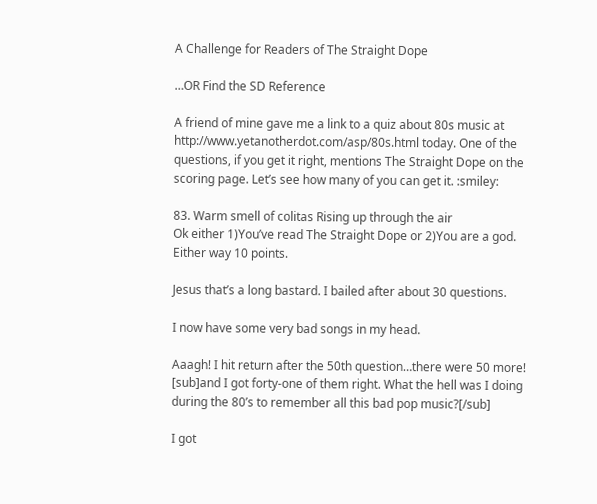A Challenge for Readers of The Straight Dope

…OR Find the SD Reference

A friend of mine gave me a link to a quiz about 80s music at http://www.yetanotherdot.com/asp/80s.html today. One of the questions, if you get it right, mentions The Straight Dope on the scoring page. Let’s see how many of you can get it. :smiley:

83. Warm smell of colitas Rising up through the air
Ok either 1)You’ve read The Straight Dope or 2)You are a god. Either way 10 points.

Jesus that’s a long bastard. I bailed after about 30 questions.

I now have some very bad songs in my head.

Aaagh! I hit return after the 50th question…there were 50 more! [sub]and I got forty-one of them right. What the hell was I doing during the 80’s to remember all this bad pop music?[/sub]

I got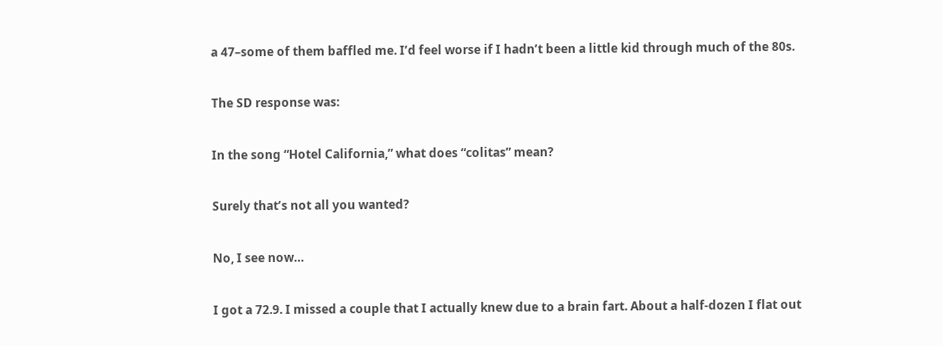a 47–some of them baffled me. I’d feel worse if I hadn’t been a little kid through much of the 80s.

The SD response was:

In the song “Hotel California,” what does “colitas” mean?

Surely that’s not all you wanted?

No, I see now…

I got a 72.9. I missed a couple that I actually knew due to a brain fart. About a half-dozen I flat out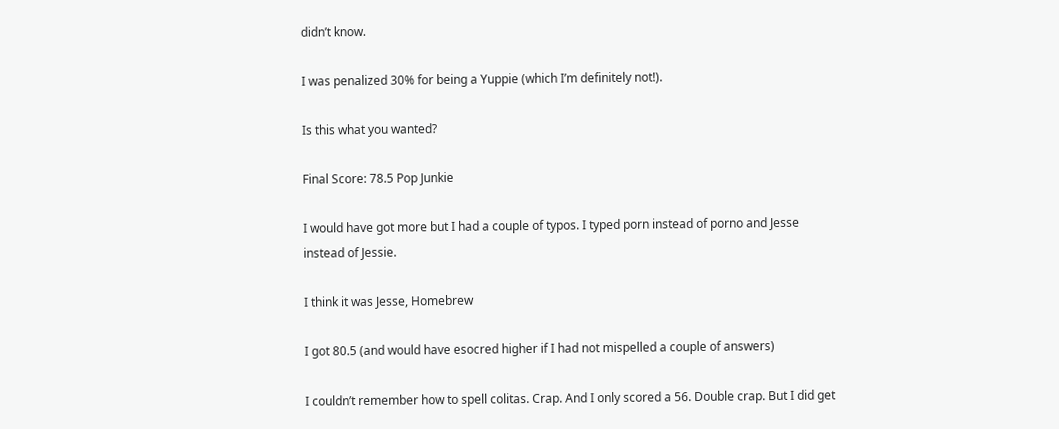didn’t know.

I was penalized 30% for being a Yuppie (which I’m definitely not!).

Is this what you wanted?

Final Score: 78.5 Pop Junkie

I would have got more but I had a couple of typos. I typed porn instead of porno and Jesse instead of Jessie.

I think it was Jesse, Homebrew

I got 80.5 (and would have esocred higher if I had not mispelled a couple of answers)

I couldn’t remember how to spell colitas. Crap. And I only scored a 56. Double crap. But I did get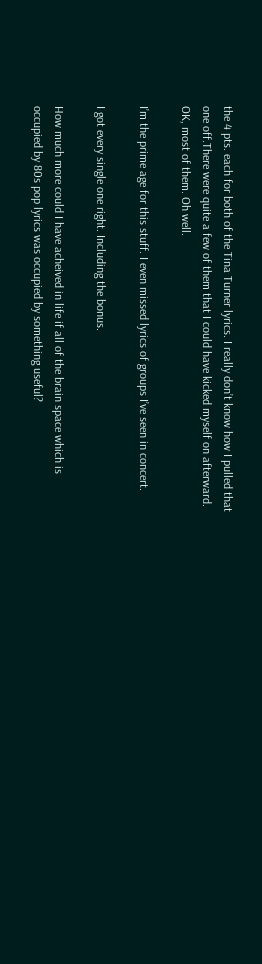the 4 pts. each for both of the Tina Turner lyrics. I really don’t know how I pulled that one off.There were quite a few of them that I could have kicked myself on afterward. OK, most of them. Oh well.

I’m the prime age for this stuff. I even missed lyrics of groups I’ve seen in concert.

I got every single one right. Including the bonus.

How much more could I have acheived in life if all of the brain space which is occupied by 80s pop lyrics was occupied by something useful?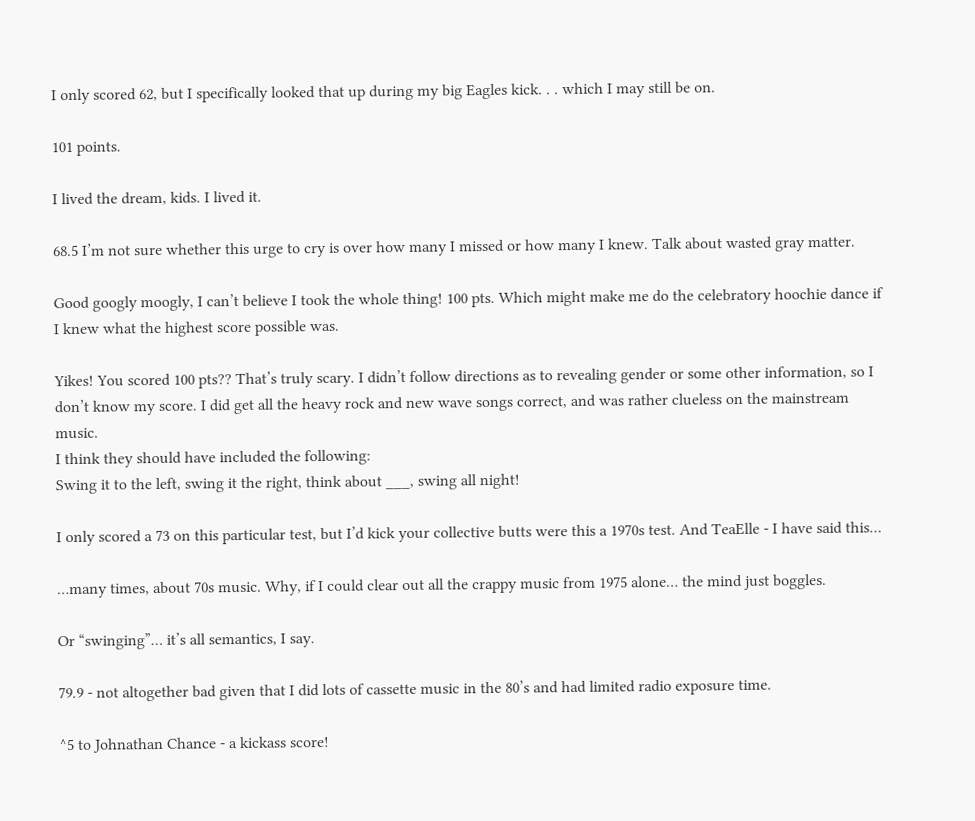I only scored 62, but I specifically looked that up during my big Eagles kick. . . which I may still be on.

101 points.

I lived the dream, kids. I lived it.

68.5 I’m not sure whether this urge to cry is over how many I missed or how many I knew. Talk about wasted gray matter.

Good googly moogly, I can’t believe I took the whole thing! 100 pts. Which might make me do the celebratory hoochie dance if I knew what the highest score possible was.

Yikes! You scored 100 pts?? That’s truly scary. I didn’t follow directions as to revealing gender or some other information, so I don’t know my score. I did get all the heavy rock and new wave songs correct, and was rather clueless on the mainstream music.
I think they should have included the following:
Swing it to the left, swing it the right, think about ___, swing all night!

I only scored a 73 on this particular test, but I’d kick your collective butts were this a 1970s test. And TeaElle - I have said this…

…many times, about 70s music. Why, if I could clear out all the crappy music from 1975 alone… the mind just boggles.

Or “swinging”… it’s all semantics, I say.

79.9 - not altogether bad given that I did lots of cassette music in the 80’s and had limited radio exposure time.

^5 to Johnathan Chance - a kickass score!